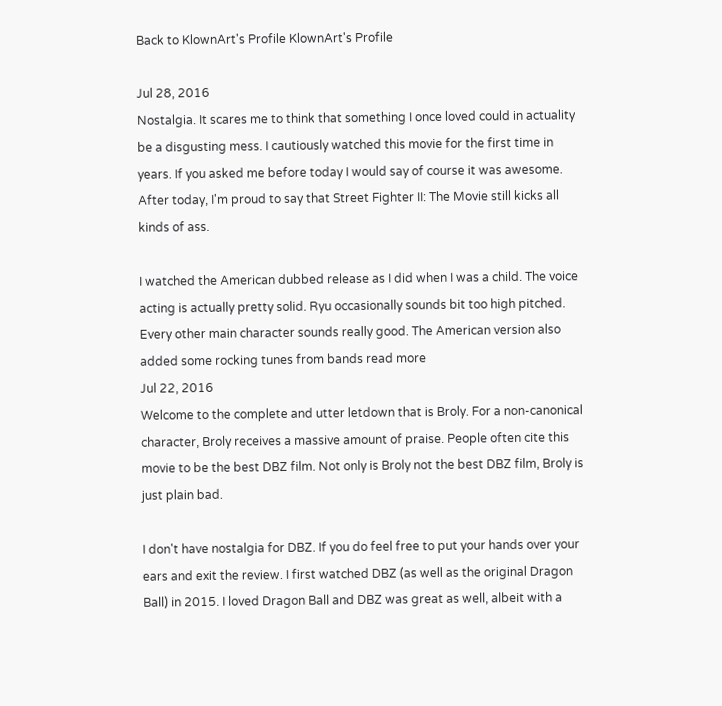Back to KlownArt's Profile KlownArt's Profile

Jul 28, 2016
Nostalgia. It scares me to think that something I once loved could in actuality be a disgusting mess. I cautiously watched this movie for the first time in years. If you asked me before today I would say of course it was awesome. After today, I'm proud to say that Street Fighter II: The Movie still kicks all kinds of ass.

I watched the American dubbed release as I did when I was a child. The voice acting is actually pretty solid. Ryu occasionally sounds bit too high pitched. Every other main character sounds really good. The American version also added some rocking tunes from bands read more
Jul 22, 2016
Welcome to the complete and utter letdown that is Broly. For a non-canonical character, Broly receives a massive amount of praise. People often cite this movie to be the best DBZ film. Not only is Broly not the best DBZ film, Broly is just plain bad.

I don't have nostalgia for DBZ. If you do feel free to put your hands over your ears and exit the review. I first watched DBZ (as well as the original Dragon Ball) in 2015. I loved Dragon Ball and DBZ was great as well, albeit with a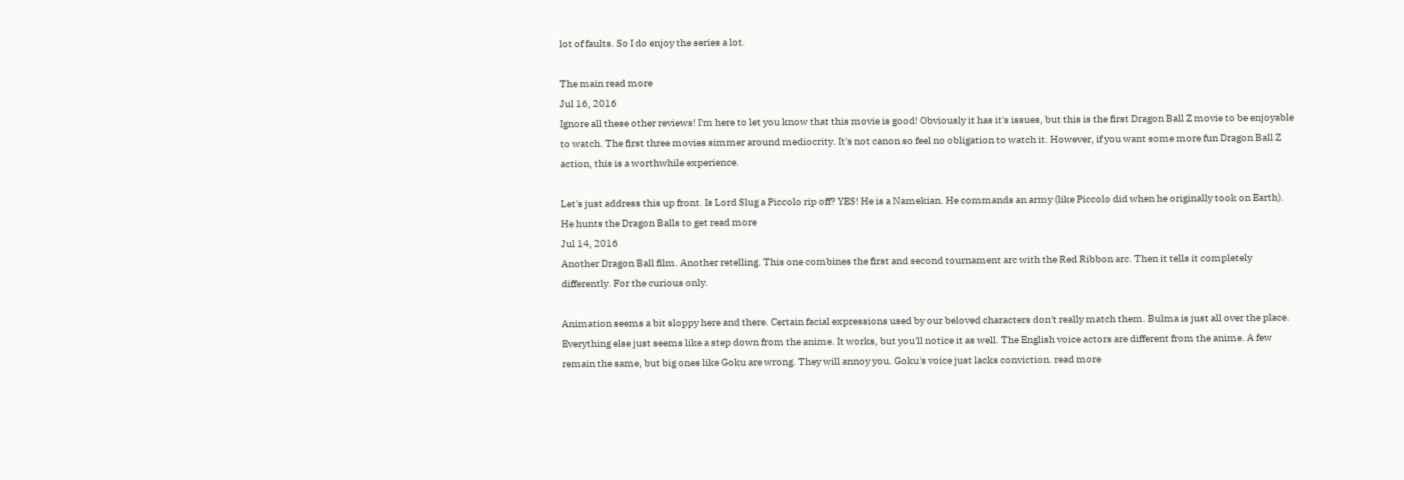lot of faults. So I do enjoy the series a lot.

The main read more
Jul 16, 2016
Ignore all these other reviews! I'm here to let you know that this movie is good! Obviously it has it's issues, but this is the first Dragon Ball Z movie to be enjoyable to watch. The first three movies simmer around mediocrity. It's not canon so feel no obligation to watch it. However, if you want some more fun Dragon Ball Z action, this is a worthwhile experience.

Let's just address this up front. Is Lord Slug a Piccolo rip off? YES! He is a Namekian. He commands an army (like Piccolo did when he originally took on Earth). He hunts the Dragon Balls to get read more
Jul 14, 2016
Another Dragon Ball film. Another retelling. This one combines the first and second tournament arc with the Red Ribbon arc. Then it tells it completely differently. For the curious only.

Animation seems a bit sloppy here and there. Certain facial expressions used by our beloved characters don't really match them. Bulma is just all over the place. Everything else just seems like a step down from the anime. It works, but you'll notice it as well. The English voice actors are different from the anime. A few remain the same, but big ones like Goku are wrong. They will annoy you. Goku's voice just lacks conviction. read more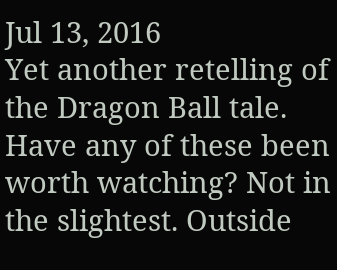Jul 13, 2016
Yet another retelling of the Dragon Ball tale. Have any of these been worth watching? Not in the slightest. Outside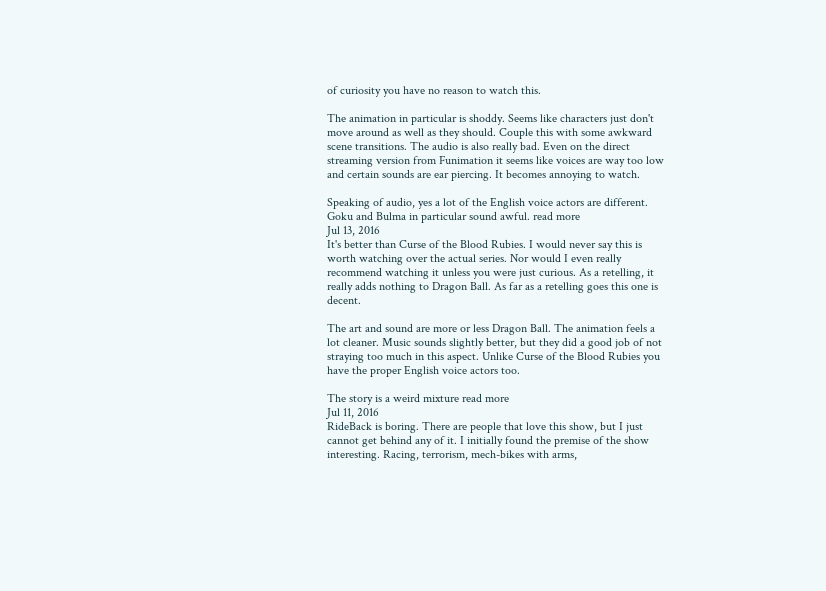of curiosity you have no reason to watch this.

The animation in particular is shoddy. Seems like characters just don't move around as well as they should. Couple this with some awkward scene transitions. The audio is also really bad. Even on the direct streaming version from Funimation it seems like voices are way too low and certain sounds are ear piercing. It becomes annoying to watch.

Speaking of audio, yes a lot of the English voice actors are different. Goku and Bulma in particular sound awful. read more
Jul 13, 2016
It's better than Curse of the Blood Rubies. I would never say this is worth watching over the actual series. Nor would I even really recommend watching it unless you were just curious. As a retelling, it really adds nothing to Dragon Ball. As far as a retelling goes this one is decent.

The art and sound are more or less Dragon Ball. The animation feels a lot cleaner. Music sounds slightly better, but they did a good job of not straying too much in this aspect. Unlike Curse of the Blood Rubies you have the proper English voice actors too.

The story is a weird mixture read more
Jul 11, 2016
RideBack is boring. There are people that love this show, but I just cannot get behind any of it. I initially found the premise of the show interesting. Racing, terrorism, mech-bikes with arms,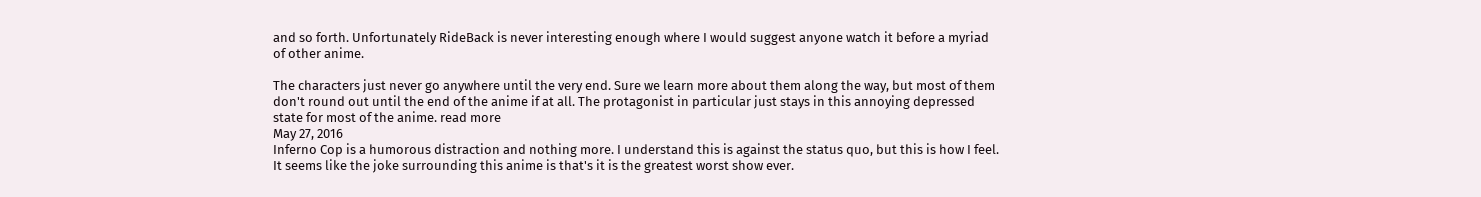and so forth. Unfortunately RideBack is never interesting enough where I would suggest anyone watch it before a myriad of other anime.

The characters just never go anywhere until the very end. Sure we learn more about them along the way, but most of them don't round out until the end of the anime if at all. The protagonist in particular just stays in this annoying depressed state for most of the anime. read more
May 27, 2016
Inferno Cop is a humorous distraction and nothing more. I understand this is against the status quo, but this is how I feel. It seems like the joke surrounding this anime is that's it is the greatest worst show ever.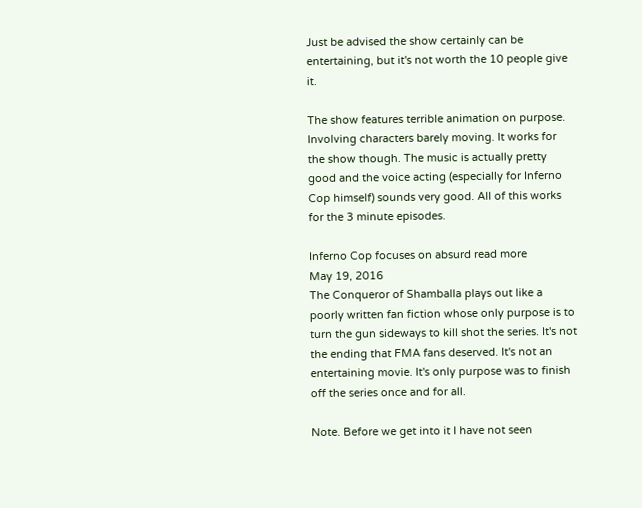Just be advised the show certainly can be entertaining, but it's not worth the 10 people give it.

The show features terrible animation on purpose. Involving characters barely moving. It works for the show though. The music is actually pretty good and the voice acting (especially for Inferno Cop himself) sounds very good. All of this works for the 3 minute episodes.

Inferno Cop focuses on absurd read more
May 19, 2016
The Conqueror of Shamballa plays out like a poorly written fan fiction whose only purpose is to turn the gun sideways to kill shot the series. It's not the ending that FMA fans deserved. It's not an entertaining movie. It's only purpose was to finish off the series once and for all.

Note. Before we get into it I have not seen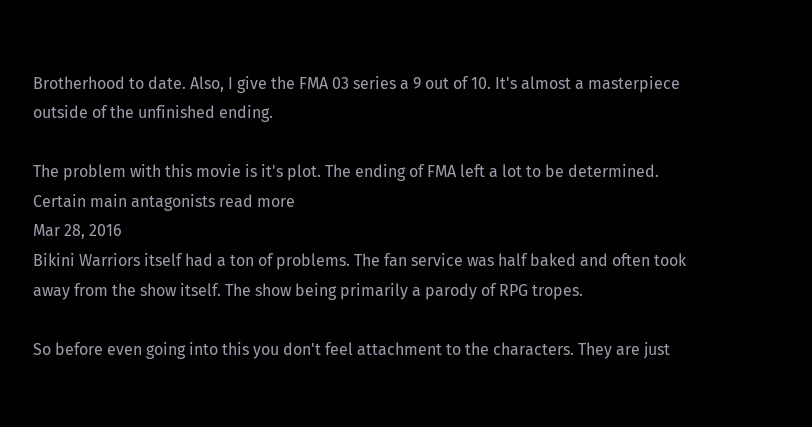Brotherhood to date. Also, I give the FMA 03 series a 9 out of 10. It's almost a masterpiece outside of the unfinished ending.

The problem with this movie is it's plot. The ending of FMA left a lot to be determined. Certain main antagonists read more
Mar 28, 2016
Bikini Warriors itself had a ton of problems. The fan service was half baked and often took away from the show itself. The show being primarily a parody of RPG tropes.

So before even going into this you don't feel attachment to the characters. They are just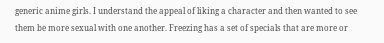generic anime girls. I understand the appeal of liking a character and then wanted to see them be more sexual with one another. Freezing has a set of specials that are more or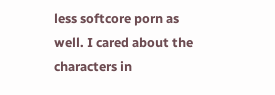less softcore porn as well. I cared about the characters in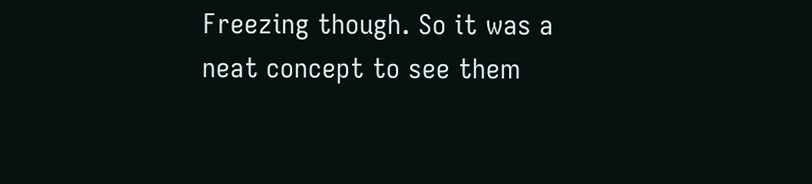Freezing though. So it was a neat concept to see them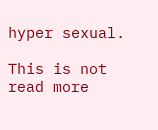hyper sexual.

This is not read more